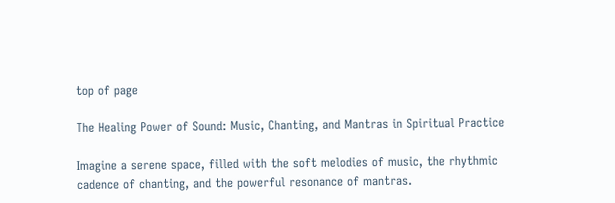top of page

The Healing Power of Sound: Music, Chanting, and Mantras in Spiritual Practice

Imagine a serene space, filled with the soft melodies of music, the rhythmic cadence of chanting, and the powerful resonance of mantras.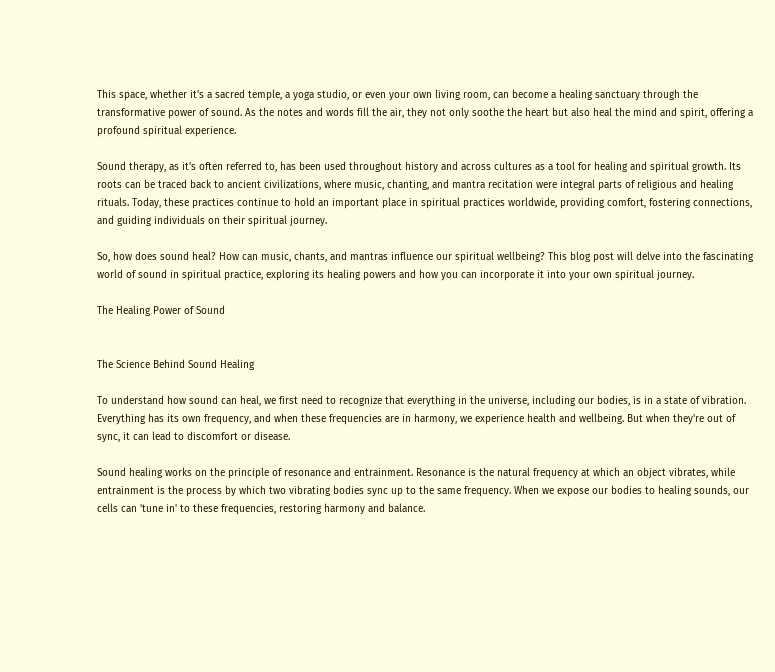This space, whether it's a sacred temple, a yoga studio, or even your own living room, can become a healing sanctuary through the transformative power of sound. As the notes and words fill the air, they not only soothe the heart but also heal the mind and spirit, offering a profound spiritual experience.

Sound therapy, as it's often referred to, has been used throughout history and across cultures as a tool for healing and spiritual growth. Its roots can be traced back to ancient civilizations, where music, chanting, and mantra recitation were integral parts of religious and healing rituals. Today, these practices continue to hold an important place in spiritual practices worldwide, providing comfort, fostering connections, and guiding individuals on their spiritual journey.

So, how does sound heal? How can music, chants, and mantras influence our spiritual wellbeing? This blog post will delve into the fascinating world of sound in spiritual practice, exploring its healing powers and how you can incorporate it into your own spiritual journey.

The Healing Power of Sound


The Science Behind Sound Healing

To understand how sound can heal, we first need to recognize that everything in the universe, including our bodies, is in a state of vibration. Everything has its own frequency, and when these frequencies are in harmony, we experience health and wellbeing. But when they're out of sync, it can lead to discomfort or disease.

Sound healing works on the principle of resonance and entrainment. Resonance is the natural frequency at which an object vibrates, while entrainment is the process by which two vibrating bodies sync up to the same frequency. When we expose our bodies to healing sounds, our cells can 'tune in' to these frequencies, restoring harmony and balance.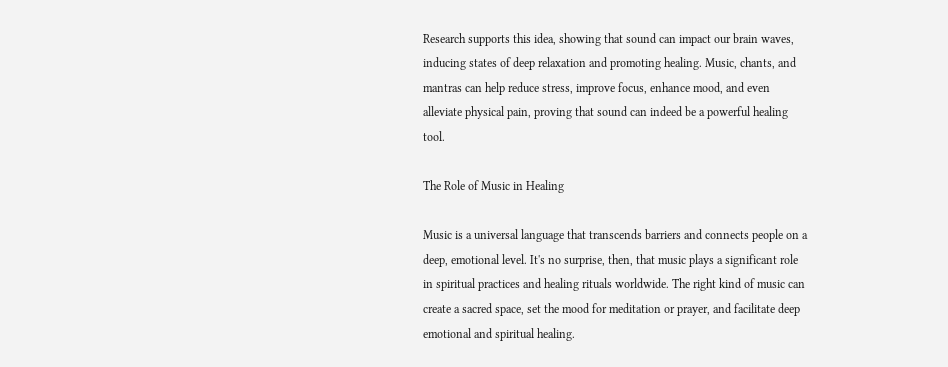Research supports this idea, showing that sound can impact our brain waves, inducing states of deep relaxation and promoting healing. Music, chants, and mantras can help reduce stress, improve focus, enhance mood, and even alleviate physical pain, proving that sound can indeed be a powerful healing tool.

The Role of Music in Healing

Music is a universal language that transcends barriers and connects people on a deep, emotional level. It's no surprise, then, that music plays a significant role in spiritual practices and healing rituals worldwide. The right kind of music can create a sacred space, set the mood for meditation or prayer, and facilitate deep emotional and spiritual healing.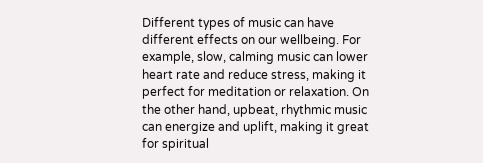Different types of music can have different effects on our wellbeing. For example, slow, calming music can lower heart rate and reduce stress, making it perfect for meditation or relaxation. On the other hand, upbeat, rhythmic music can energize and uplift, making it great for spiritual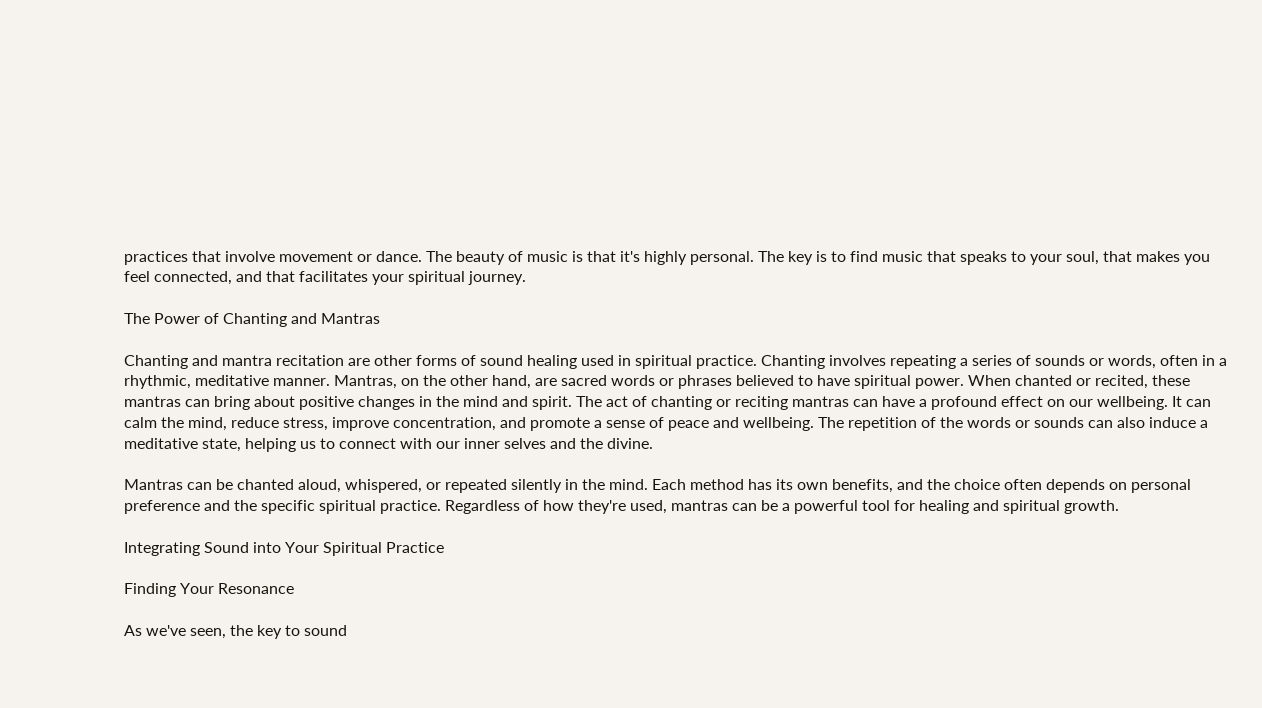practices that involve movement or dance. The beauty of music is that it's highly personal. The key is to find music that speaks to your soul, that makes you feel connected, and that facilitates your spiritual journey.

The Power of Chanting and Mantras

Chanting and mantra recitation are other forms of sound healing used in spiritual practice. Chanting involves repeating a series of sounds or words, often in a rhythmic, meditative manner. Mantras, on the other hand, are sacred words or phrases believed to have spiritual power. When chanted or recited, these mantras can bring about positive changes in the mind and spirit. The act of chanting or reciting mantras can have a profound effect on our wellbeing. It can calm the mind, reduce stress, improve concentration, and promote a sense of peace and wellbeing. The repetition of the words or sounds can also induce a meditative state, helping us to connect with our inner selves and the divine.

Mantras can be chanted aloud, whispered, or repeated silently in the mind. Each method has its own benefits, and the choice often depends on personal preference and the specific spiritual practice. Regardless of how they're used, mantras can be a powerful tool for healing and spiritual growth.

Integrating Sound into Your Spiritual Practice

Finding Your Resonance

As we've seen, the key to sound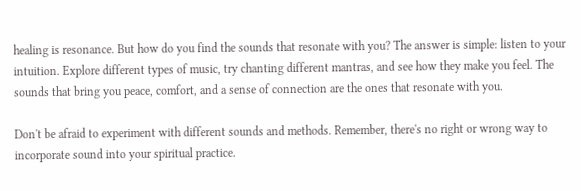healing is resonance. But how do you find the sounds that resonate with you? The answer is simple: listen to your intuition. Explore different types of music, try chanting different mantras, and see how they make you feel. The sounds that bring you peace, comfort, and a sense of connection are the ones that resonate with you.

Don't be afraid to experiment with different sounds and methods. Remember, there's no right or wrong way to incorporate sound into your spiritual practice.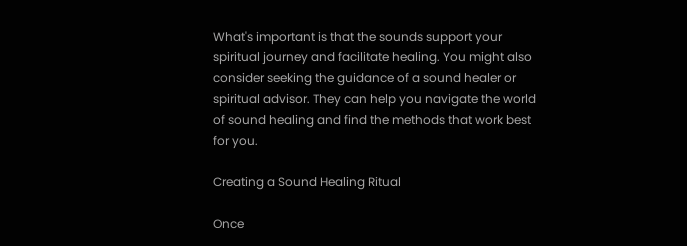What's important is that the sounds support your spiritual journey and facilitate healing. You might also consider seeking the guidance of a sound healer or spiritual advisor. They can help you navigate the world of sound healing and find the methods that work best for you.

Creating a Sound Healing Ritual

Once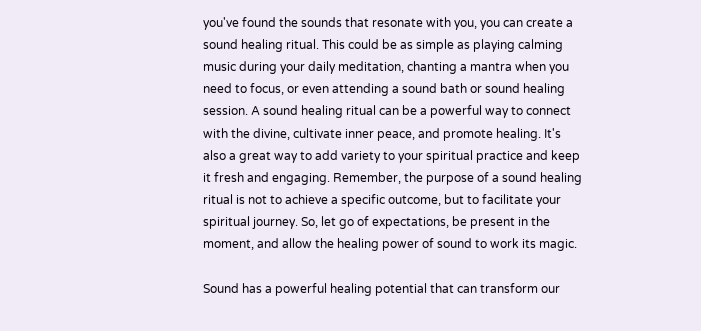you've found the sounds that resonate with you, you can create a sound healing ritual. This could be as simple as playing calming music during your daily meditation, chanting a mantra when you need to focus, or even attending a sound bath or sound healing session. A sound healing ritual can be a powerful way to connect with the divine, cultivate inner peace, and promote healing. It's also a great way to add variety to your spiritual practice and keep it fresh and engaging. Remember, the purpose of a sound healing ritual is not to achieve a specific outcome, but to facilitate your spiritual journey. So, let go of expectations, be present in the moment, and allow the healing power of sound to work its magic.

Sound has a powerful healing potential that can transform our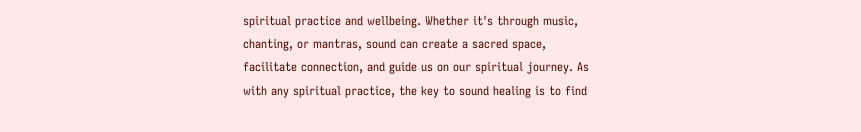spiritual practice and wellbeing. Whether it's through music, chanting, or mantras, sound can create a sacred space, facilitate connection, and guide us on our spiritual journey. As with any spiritual practice, the key to sound healing is to find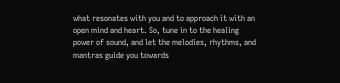what resonates with you and to approach it with an open mind and heart. So, tune in to the healing power of sound, and let the melodies, rhythms, and mantras guide you towards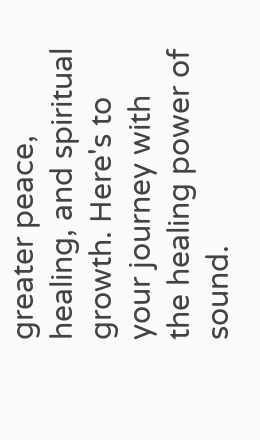greater peace, healing, and spiritual growth. Here's to your journey with the healing power of sound.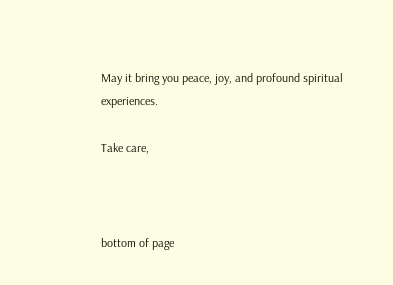May it bring you peace, joy, and profound spiritual experiences.

Take care,



bottom of page